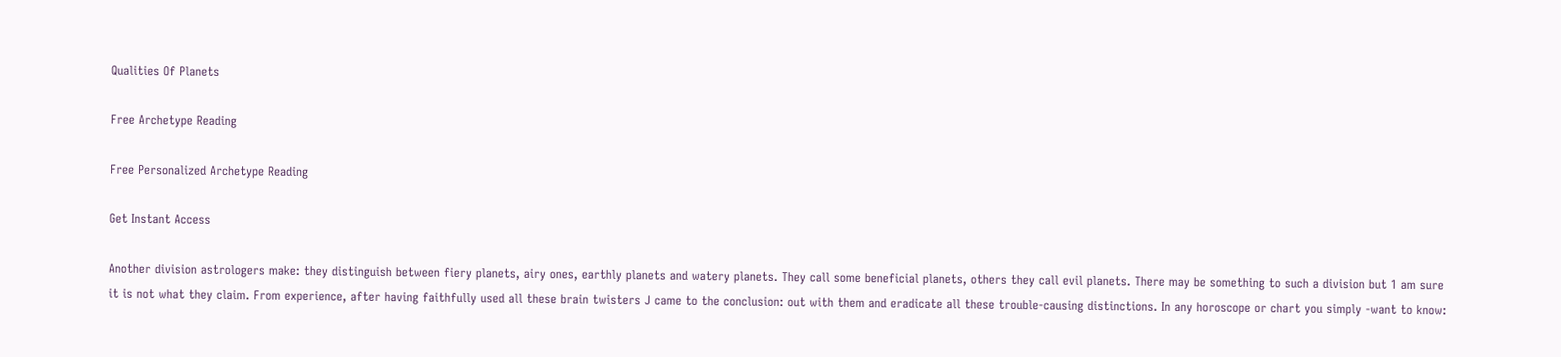Qualities Of Planets

Free Archetype Reading

Free Personalized Archetype Reading

Get Instant Access

Another division astrologers make: they distinguish between fiery planets, airy ones, earthly planets and watery planets. They call some beneficial planets, others they call evil planets. There may be something to such a division but 1 am sure it is not what they claim. From experience, after having faithfully used all these brain twisters J came to the conclusion: out with them and eradicate all these trouble-causing distinctions. In any horoscope or chart you simply -want to know: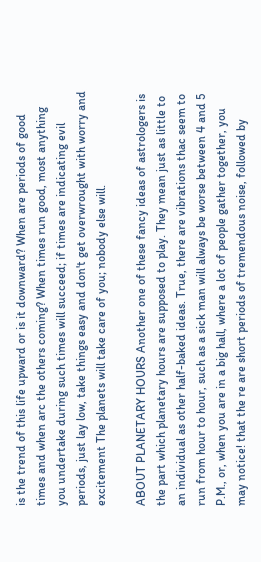is the trend of this life upward or is it downward? When are periods of good times and when arc the others coming? When times run good, most anything you undertake during such times will succeed; if times are indicating evil periods, just lay low, take things easy and don't get overwrought with worry and excitement The planets will take care of you; nobody else will.

ABOUT PLANETARY HOURS Another one of these fancy ideas of astrologers is the part which planetary hours are supposed to play. They mean just as little to an individual as other half-baked ideas. True, there are vibrations thac seem to run from hour to hour, such as a sick man will always be worse between 4 and 5 P.M., or, when you are in a big hall, where a lot of people gather together, you may notice! that the re are short periods of tremendous noise, followed by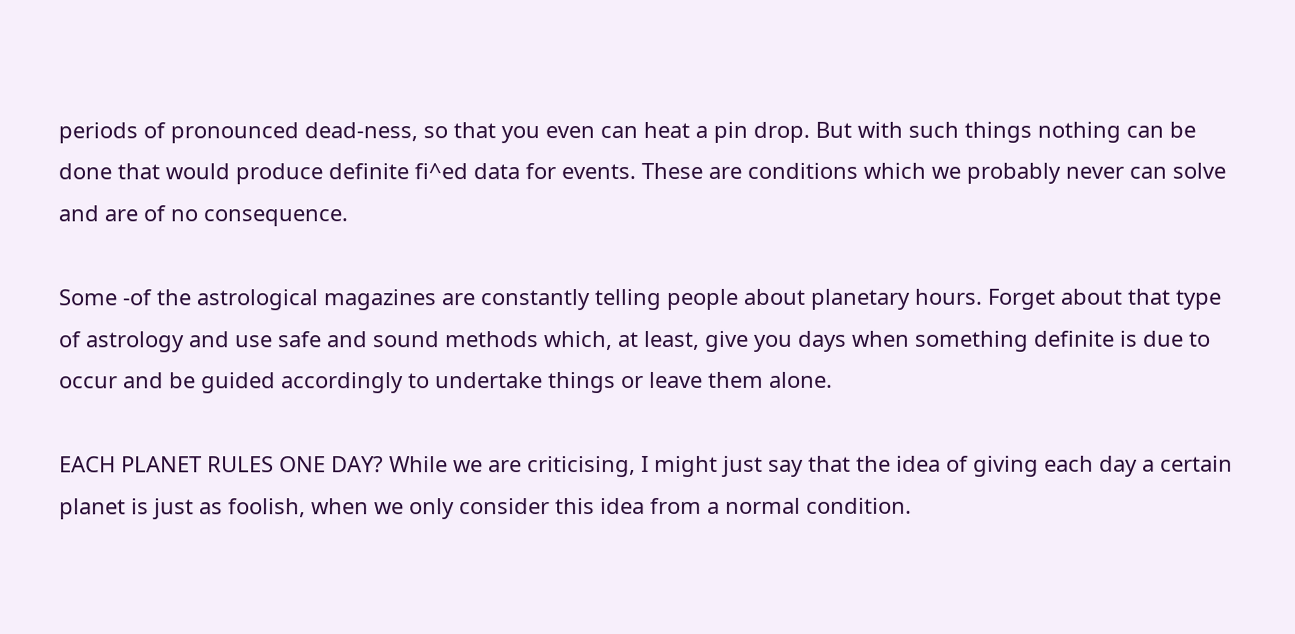periods of pronounced dead-ness, so that you even can heat a pin drop. But with such things nothing can be done that would produce definite fi^ed data for events. These are conditions which we probably never can solve and are of no consequence.

Some -of the astrological magazines are constantly telling people about planetary hours. Forget about that type of astrology and use safe and sound methods which, at least, give you days when something definite is due to occur and be guided accordingly to undertake things or leave them alone.

EACH PLANET RULES ONE DAY? While we are criticising, I might just say that the idea of giving each day a certain planet is just as foolish, when we only consider this idea from a normal condition.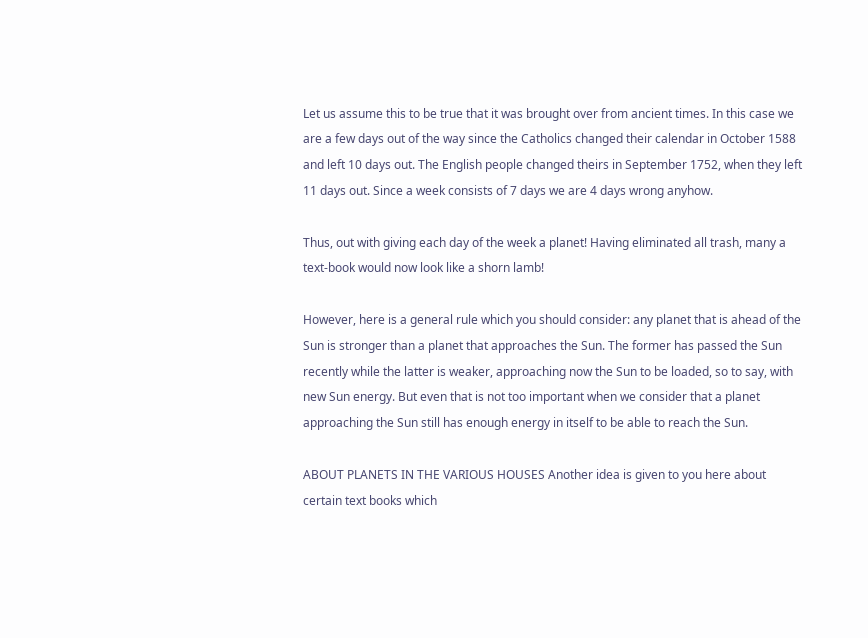Let us assume this to be true that it was brought over from ancient times. In this case we are a few days out of the way since the Catholics changed their calendar in October 1588 and left 10 days out. The English people changed theirs in September 1752, when they left 11 days out. Since a week consists of 7 days we are 4 days wrong anyhow.

Thus, out with giving each day of the week a planet! Having eliminated all trash, many a text-book would now look like a shorn lamb!

However, here is a general rule which you should consider: any planet that is ahead of the Sun is stronger than a planet that approaches the Sun. The former has passed the Sun recently while the latter is weaker, approaching now the Sun to be loaded, so to say, with new Sun energy. But even that is not too important when we consider that a planet approaching the Sun still has enough energy in itself to be able to reach the Sun.

ABOUT PLANETS IN THE VARIOUS HOUSES Another idea is given to you here about certain text books which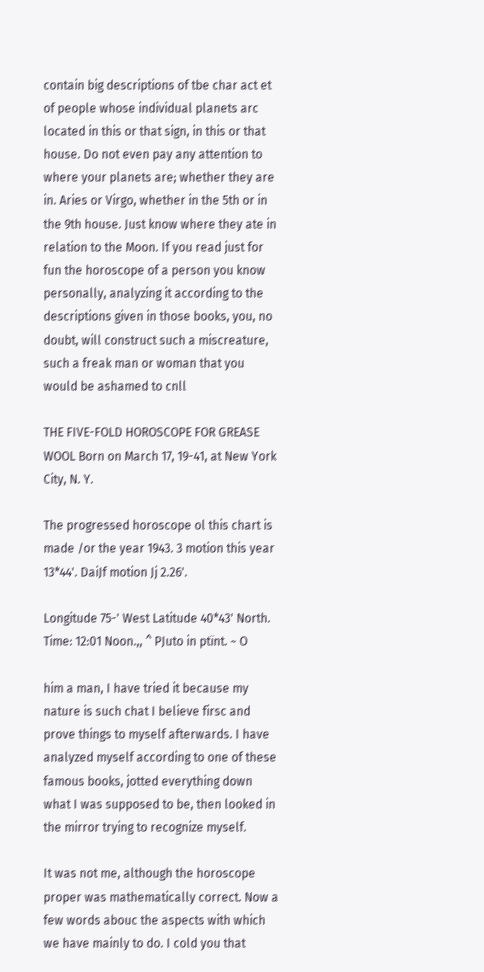contain big descriptions of tbe char act et of people whose individual planets arc located in this or that sign, in this or that house. Do not even pay any attention to where your planets are; whether they are in. Aries or Virgo, whether in the 5th or in the 9th house. Just know where they ate in relation to the Moon. If you read just for fun the horoscope of a person you know personally, analyzing it according to the descriptions given in those books, you, no doubt, will construct such a miscreature, such a freak man or woman that you would be ashamed to cnll

THE FIVE-FOLD HOROSCOPE FOR GREASE WOOL Born on March 17, 19-41, at New York City, N. Y.

The progressed horoscope ol this chart is made /or the year 1943. 3 motion this year 13*44'. DaiJf motion Jj 2.26'.

Longitude 75-' West Latitude 40*43' North. Time: 12:01 Noon.,, ^ PJuto in ptïnt. ~ O

him a man, I have tried it because my nature is such chat I believe firsc and prove things to myself afterwards. I have analyzed myself according to one of these famous books, jotted everything down what I was supposed to be, then looked in the mirror trying to recognize myself.

It was not me, although the horoscope proper was mathematically correct. Now a few words abouc the aspects with which we have mainly to do. I cold you that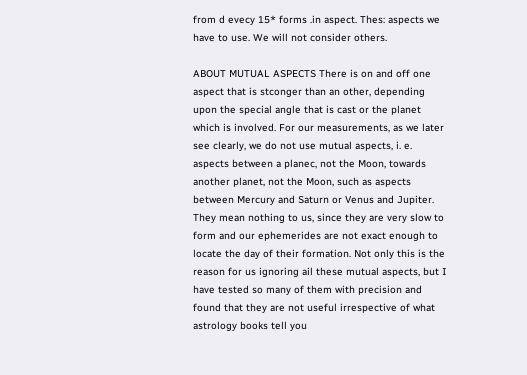from d evecy 15* forms .in aspect. Thes: aspects we have to use. We will not consider others.

ABOUT MUTUAL ASPECTS There is on and off one aspect that is stconger than an other, depending upon the special angle that is cast or the planet which is involved. For our measurements, as we later see clearly, we do not use mutual aspects, i. e. aspects between a planec, not the Moon, towards another planet, not the Moon, such as aspects between Mercury and Saturn or Venus and Jupiter. They mean nothing to us, since they are very slow to form and our ephemerides are not exact enough to locate the day of their formation. Not only this is the reason for us ignoring ail these mutual aspects, but I have tested so many of them with precision and found that they are not useful irrespective of what astrology books tell you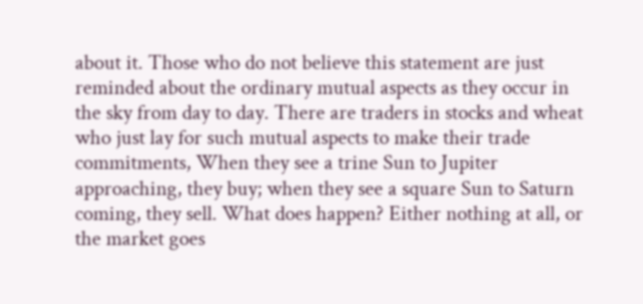about it. Those who do not believe this statement are just reminded about the ordinary mutual aspects as they occur in the sky from day to day. There are traders in stocks and wheat who just lay for such mutual aspects to make their trade commitments, When they see a trine Sun to Jupiter approaching, they buy; when they see a square Sun to Saturn coming, they sell. What does happen? Either nothing at all, or the market goes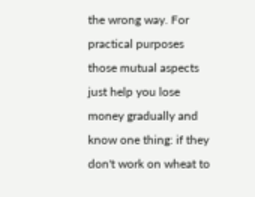the wrong way. For practical purposes those mutual aspects just help you lose money gradually and know one thing: if they don't work on wheat to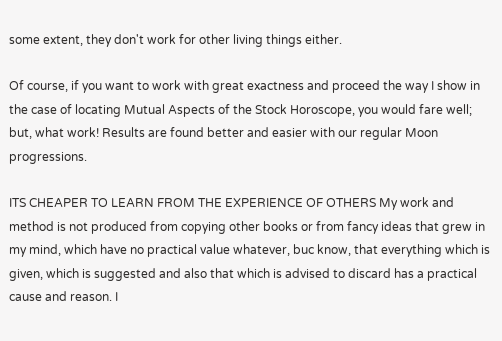some extent, they don't work for other living things either.

Of course, if you want to work with great exactness and proceed the way I show in the case of locating Mutual Aspects of the Stock Horoscope, you would fare well; but, what work! Results are found better and easier with our regular Moon progressions.

ITS CHEAPER TO LEARN FROM THE EXPERIENCE OF OTHERS My work and method is not produced from copying other books or from fancy ideas that grew in my mind, which have no practical value whatever, buc know, that everything which is given, which is suggested and also that which is advised to discard has a practical cause and reason. I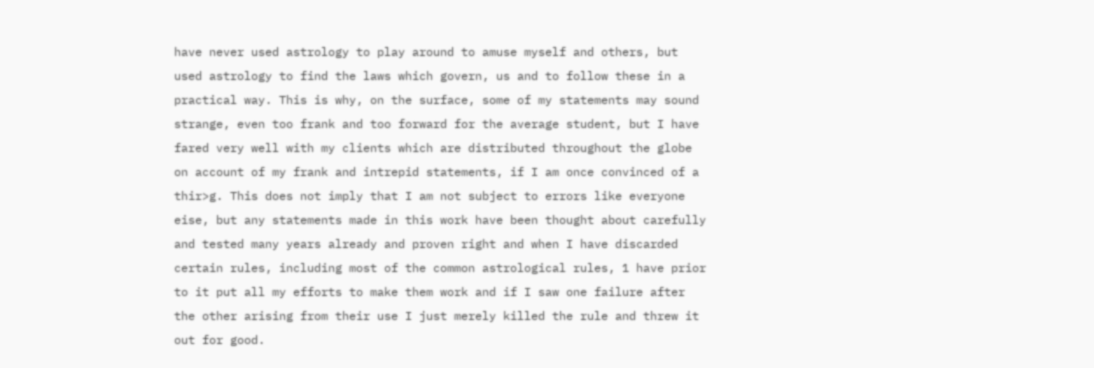have never used astrology to play around to amuse myself and others, but used astrology to find the laws which govern, us and to follow these in a practical way. This is why, on the surface, some of my statements may sound strange, even too frank and too forward for the average student, but I have fared very well with my clients which are distributed throughout the globe on account of my frank and intrepid statements, if I am once convinced of a thir>g. This does not imply that I am not subject to errors like everyone eise, but any statements made in this work have been thought about carefully and tested many years already and proven right and when I have discarded certain rules, including most of the common astrological rules, 1 have prior to it put all my efforts to make them work and if I saw one failure after the other arising from their use I just merely killed the rule and threw it out for good.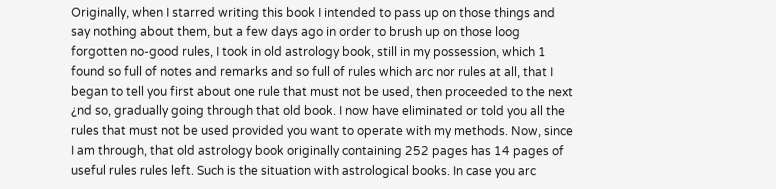Originally, when I starred writing this book I intended to pass up on those things and say nothing about them, but a few days ago in order to brush up on those loog forgotten no-good rules, I took in old astrology book, still in my possession, which 1 found so full of notes and remarks and so full of rules which arc nor rules at all, that I began to tell you first about one rule that must not be used, then proceeded to the next ¿nd so, gradually going through that old book. I now have eliminated or told you all the rules that must not be used provided you want to operate with my methods. Now, since I am through, that old astrology book originally containing 252 pages has 14 pages of useful rules rules left. Such is the situation with astrological books. In case you arc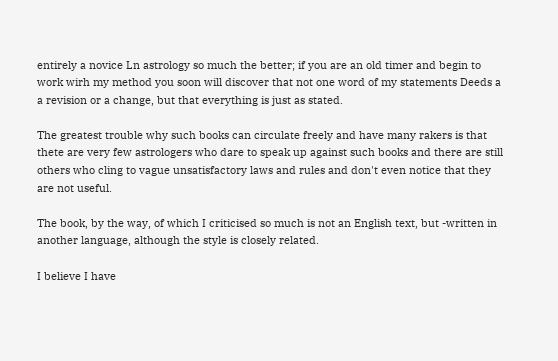entirely a novice Ln astrology so much the better; if you are an old timer and begin to work wirh my method you soon will discover that not one word of my statements Deeds a a revision or a change, but that everything is just as stated.

The greatest trouble why such books can circulate freely and have many rakers is that thete are very few astrologers who dare to speak up against such books and there are still others who cling to vague unsatisfactory laws and rules and don't even notice that they are not useful.

The book, by the way, of which I criticised so much is not an English text, but -written in another language, although the style is closely related.

I believe I have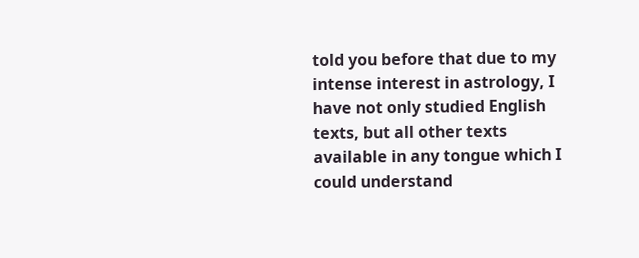told you before that due to my intense interest in astrology, I have not only studied English texts, but all other texts available in any tongue which I could understand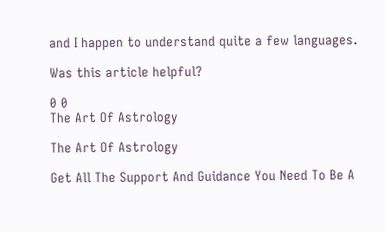and I happen to understand quite a few languages.

Was this article helpful?

0 0
The Art Of Astrology

The Art Of Astrology

Get All The Support And Guidance You Need To Be A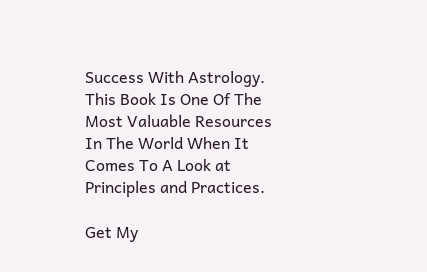Success With Astrology. This Book Is One Of The Most Valuable Resources In The World When It Comes To A Look at Principles and Practices.

Get My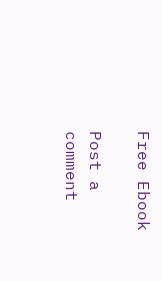Free Ebook

Post a comment